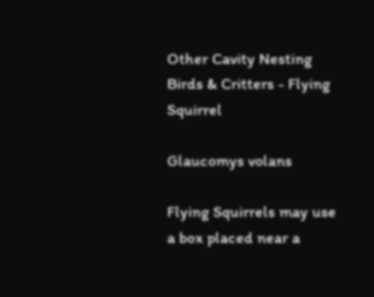Other Cavity Nesting Birds & Critters - Flying Squirrel

Glaucomys volans

Flying Squirrels may use a box placed near a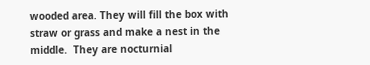wooded area. They will fill the box with straw or grass and make a nest in the middle.  They are nocturnial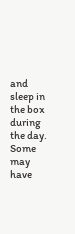and sleep in the box
during the day.  Some may have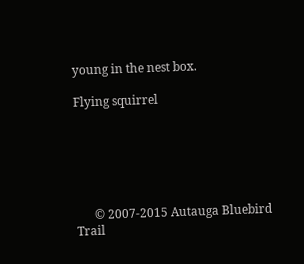young in the nest box.

Flying squirrel






      © 2007-2015 Autauga Bluebird Trail